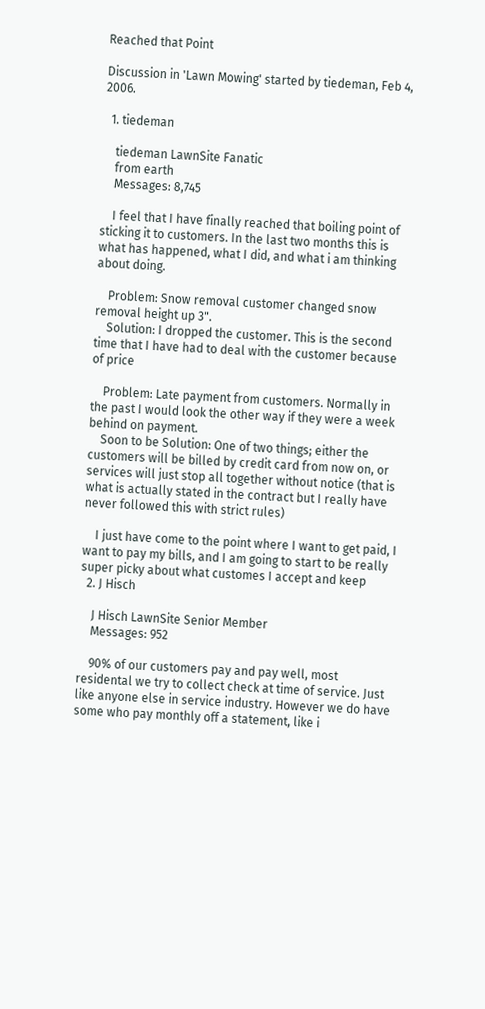Reached that Point

Discussion in 'Lawn Mowing' started by tiedeman, Feb 4, 2006.

  1. tiedeman

    tiedeman LawnSite Fanatic
    from earth
    Messages: 8,745

    I feel that I have finally reached that boiling point of sticking it to customers. In the last two months this is what has happened, what I did, and what i am thinking about doing.

    Problem: Snow removal customer changed snow removal height up 3".
    Solution: I dropped the customer. This is the second time that I have had to deal with the customer because of price

    Problem: Late payment from customers. Normally in the past I would look the other way if they were a week behind on payment.
    Soon to be Solution: One of two things; either the customers will be billed by credit card from now on, or services will just stop all together without notice (that is what is actually stated in the contract but I really have never followed this with strict rules)

    I just have come to the point where I want to get paid, I want to pay my bills, and I am going to start to be really super picky about what customes I accept and keep
  2. J Hisch

    J Hisch LawnSite Senior Member
    Messages: 952

    90% of our customers pay and pay well, most residental we try to collect check at time of service. Just like anyone else in service industry. However we do have some who pay monthly off a statement, like i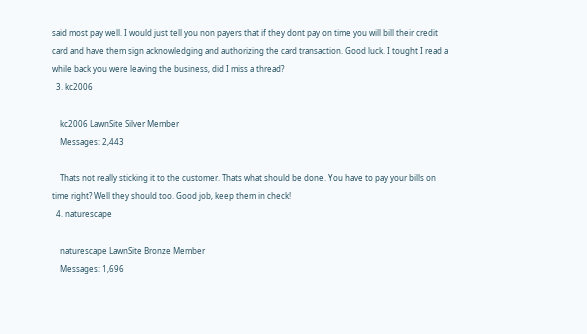said most pay well. I would just tell you non payers that if they dont pay on time you will bill their credit card and have them sign acknowledging and authorizing the card transaction. Good luck. I tought I read a while back you were leaving the business, did I miss a thread?
  3. kc2006

    kc2006 LawnSite Silver Member
    Messages: 2,443

    Thats not really sticking it to the customer. Thats what should be done. You have to pay your bills on time right? Well they should too. Good job, keep them in check!
  4. naturescape

    naturescape LawnSite Bronze Member
    Messages: 1,696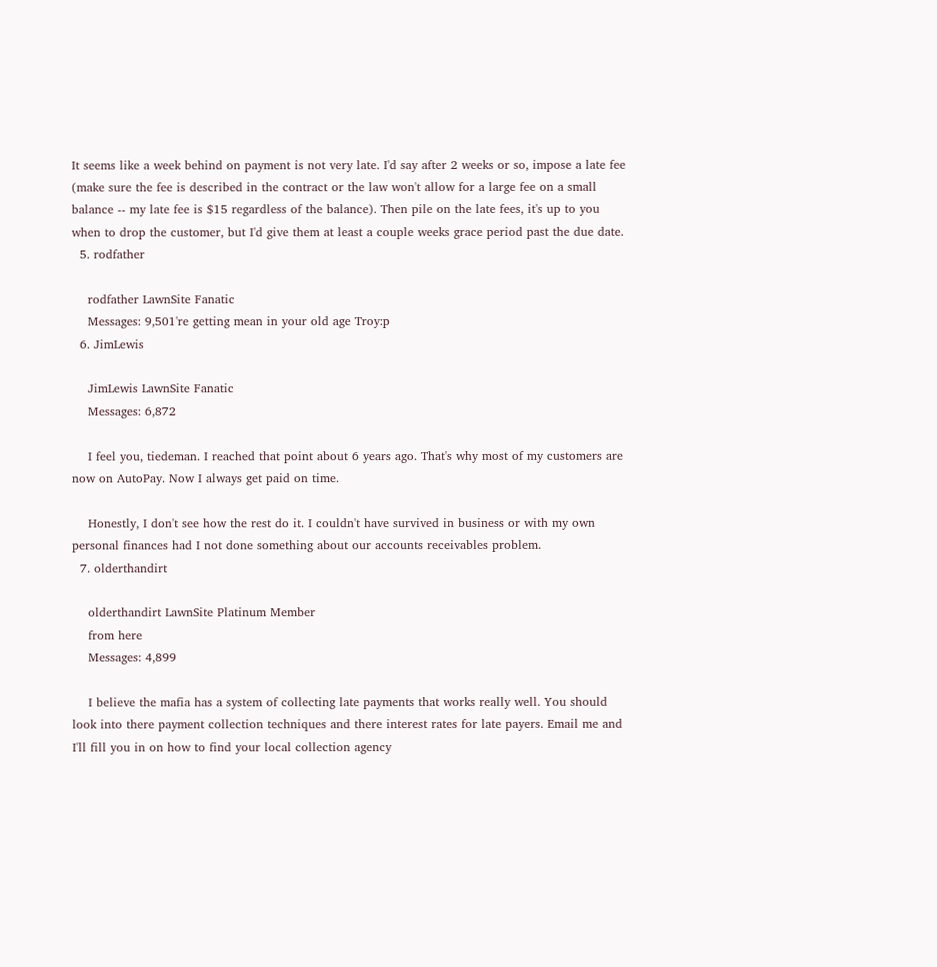It seems like a week behind on payment is not very late. I'd say after 2 weeks or so, impose a late fee (make sure the fee is described in the contract or the law won't allow for a large fee on a small balance -- my late fee is $15 regardless of the balance). Then pile on the late fees, it's up to you when to drop the customer, but I'd give them at least a couple weeks grace period past the due date.
  5. rodfather

    rodfather LawnSite Fanatic
    Messages: 9,501're getting mean in your old age Troy:p
  6. JimLewis

    JimLewis LawnSite Fanatic
    Messages: 6,872

    I feel you, tiedeman. I reached that point about 6 years ago. That's why most of my customers are now on AutoPay. Now I always get paid on time.

    Honestly, I don't see how the rest do it. I couldn't have survived in business or with my own personal finances had I not done something about our accounts receivables problem.
  7. olderthandirt

    olderthandirt LawnSite Platinum Member
    from here
    Messages: 4,899

    I believe the mafia has a system of collecting late payments that works really well. You should look into there payment collection techniques and there interest rates for late payers. Email me and I'll fill you in on how to find your local collection agency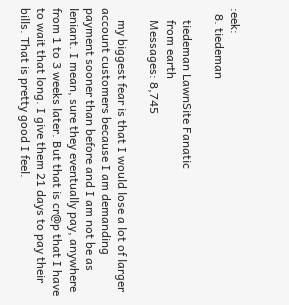:eek:
  8. tiedeman

    tiedeman LawnSite Fanatic
    from earth
    Messages: 8,745

    my biggest fear is that I would lose a lot of larger account customers because I am demanding payment sooner than before and I am not be as leniant. I mean, sure they eventually pay, anywhere from 1 to 3 weeks later. But that is cr@p that I have to wait that long. I give them 21 days to pay their bills. That is pretty good I feel.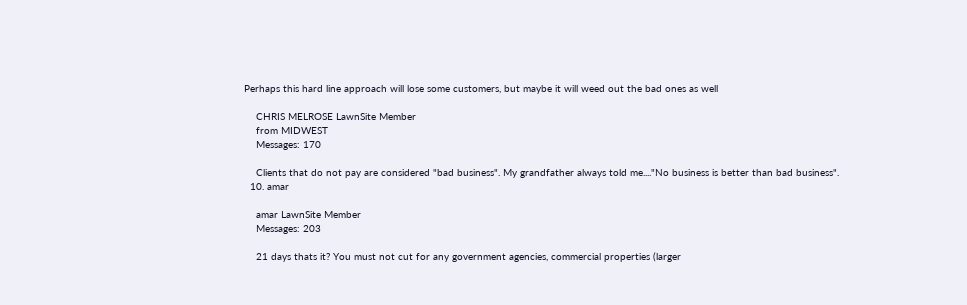Perhaps this hard line approach will lose some customers, but maybe it will weed out the bad ones as well

    CHRIS MELROSE LawnSite Member
    from MIDWEST
    Messages: 170

    Clients that do not pay are considered "bad business". My grandfather always told me...."No business is better than bad business".
  10. amar

    amar LawnSite Member
    Messages: 203

    21 days thats it? You must not cut for any government agencies, commercial properties (larger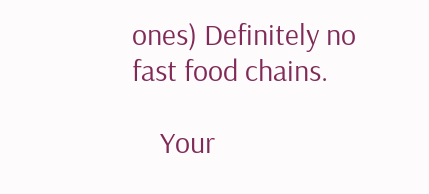ones) Definitely no fast food chains.

    Your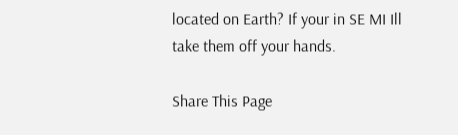located on Earth? If your in SE MI Ill take them off your hands.

Share This Page